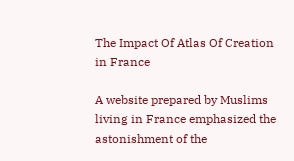The Impact Of Atlas Of Creation in France

A website prepared by Muslims living in France emphasized the astonishment of the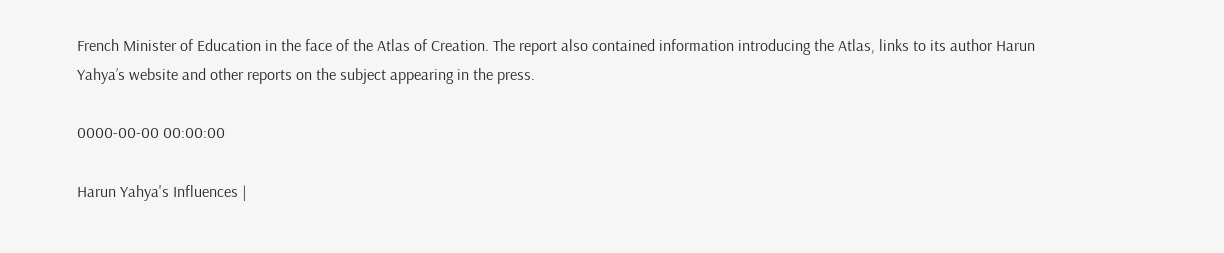French Minister of Education in the face of the Atlas of Creation. The report also contained information introducing the Atlas, links to its author Harun Yahya’s website and other reports on the subject appearing in the press.

0000-00-00 00:00:00

Harun Yahya's Influences |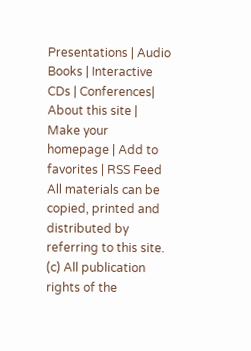Presentations | Audio Books | Interactive CDs | Conferences| About this site | Make your homepage | Add to favorites | RSS Feed
All materials can be copied, printed and distributed by referring to this site.
(c) All publication rights of the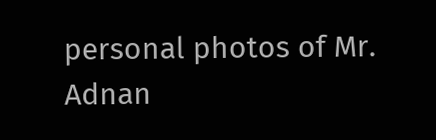personal photos of Mr. Adnan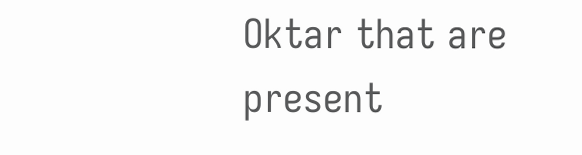Oktar that are present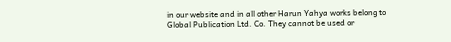in our website and in all other Harun Yahya works belong to Global Publication Ltd. Co. They cannot be used or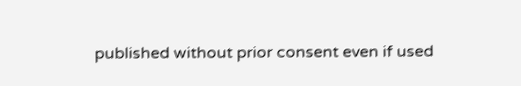published without prior consent even if used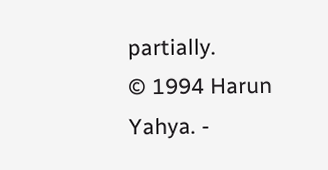partially.
© 1994 Harun Yahya. -